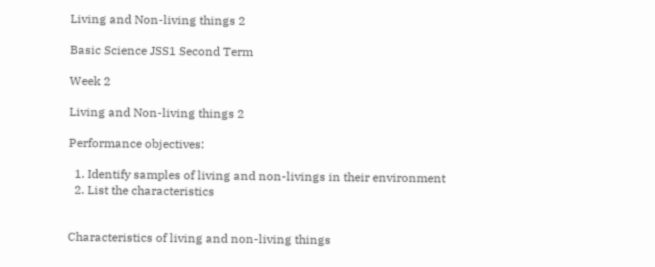Living and Non-living things 2

Basic Science JSS1 Second Term

Week 2

Living and Non-living things 2

Performance objectives:

  1. Identify samples of living and non-livings in their environment
  2. List the characteristics


Characteristics of living and non-living things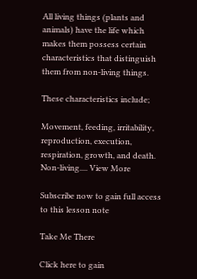All living things (plants and animals) have the life which makes them possess certain characteristics that distinguish them from non-living things.

These characteristics include;

Movement, feeding, irritability, reproduction, execution, respiration, growth, and death. Non-living.... View More

Subscribe now to gain full access to this lesson note

Take Me There

Click here to gain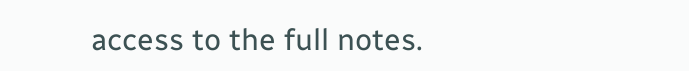access to the full notes.